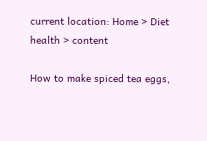current location: Home > Diet health > content

How to make spiced tea eggs,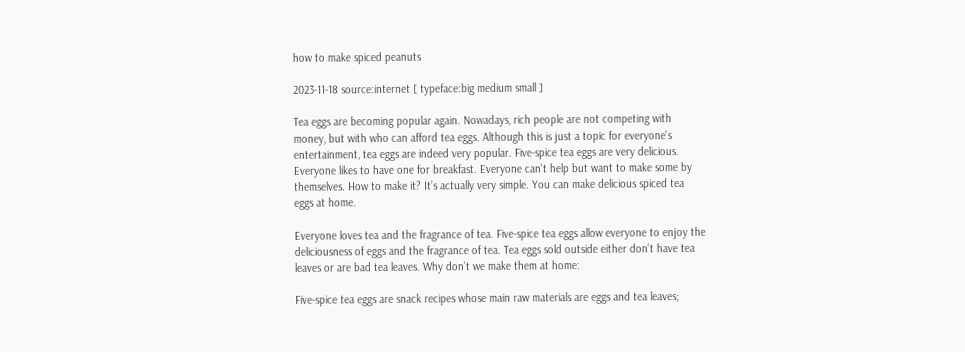how to make spiced peanuts

2023-11-18 source:internet [ typeface:big medium small ]

Tea eggs are becoming popular again. Nowadays, rich people are not competing with money, but with who can afford tea eggs. Although this is just a topic for everyone's entertainment, tea eggs are indeed very popular. Five-spice tea eggs are very delicious. Everyone likes to have one for breakfast. Everyone can't help but want to make some by themselves. How to make it? It’s actually very simple. You can make delicious spiced tea eggs at home.

Everyone loves tea and the fragrance of tea. Five-spice tea eggs allow everyone to enjoy the deliciousness of eggs and the fragrance of tea. Tea eggs sold outside either don’t have tea leaves or are bad tea leaves. Why don’t we make them at home:

Five-spice tea eggs are snack recipes whose main raw materials are eggs and tea leaves;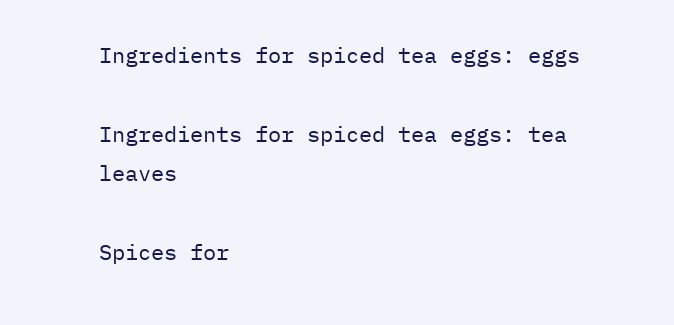Ingredients for spiced tea eggs: eggs

Ingredients for spiced tea eggs: tea leaves

Spices for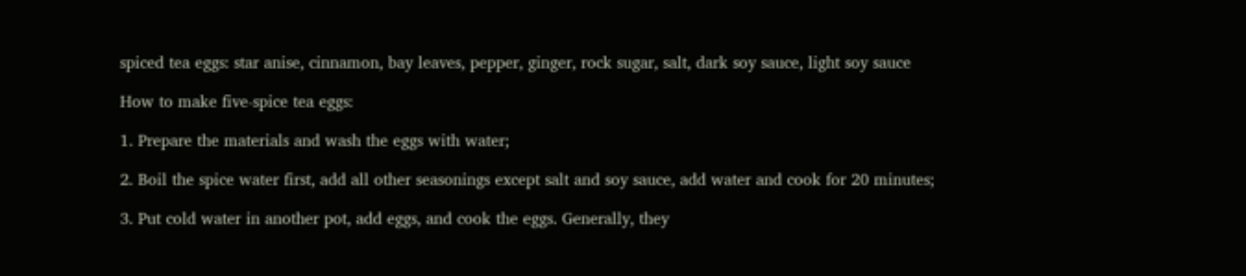spiced tea eggs: star anise, cinnamon, bay leaves, pepper, ginger, rock sugar, salt, dark soy sauce, light soy sauce

How to make five-spice tea eggs:

1. Prepare the materials and wash the eggs with water;

2. Boil the spice water first, add all other seasonings except salt and soy sauce, add water and cook for 20 minutes;

3. Put cold water in another pot, add eggs, and cook the eggs. Generally, they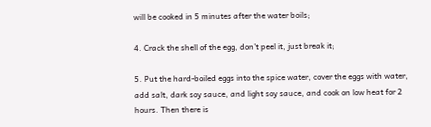will be cooked in 5 minutes after the water boils;

4. Crack the shell of the egg, don’t peel it, just break it;

5. Put the hard-boiled eggs into the spice water, cover the eggs with water, add salt, dark soy sauce, and light soy sauce, and cook on low heat for 2 hours. Then there is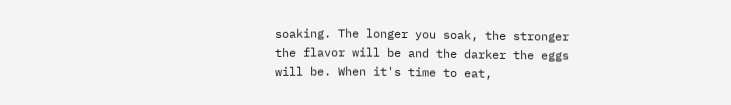soaking. The longer you soak, the stronger the flavor will be and the darker the eggs will be. When it's time to eat,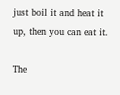just boil it and heat it up, then you can eat it.

The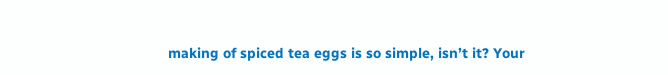making of spiced tea eggs is so simple, isn’t it? Your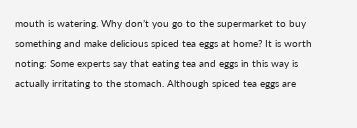mouth is watering. Why don’t you go to the supermarket to buy something and make delicious spiced tea eggs at home? It is worth noting: Some experts say that eating tea and eggs in this way is actually irritating to the stomach. Although spiced tea eggs are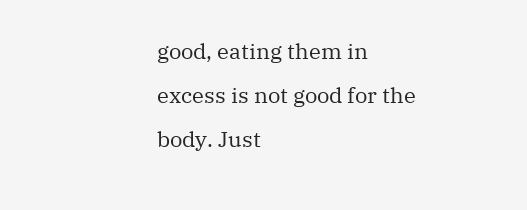good, eating them in excess is not good for the body. Just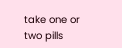take one or two pills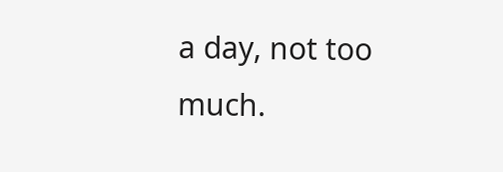a day, not too much.